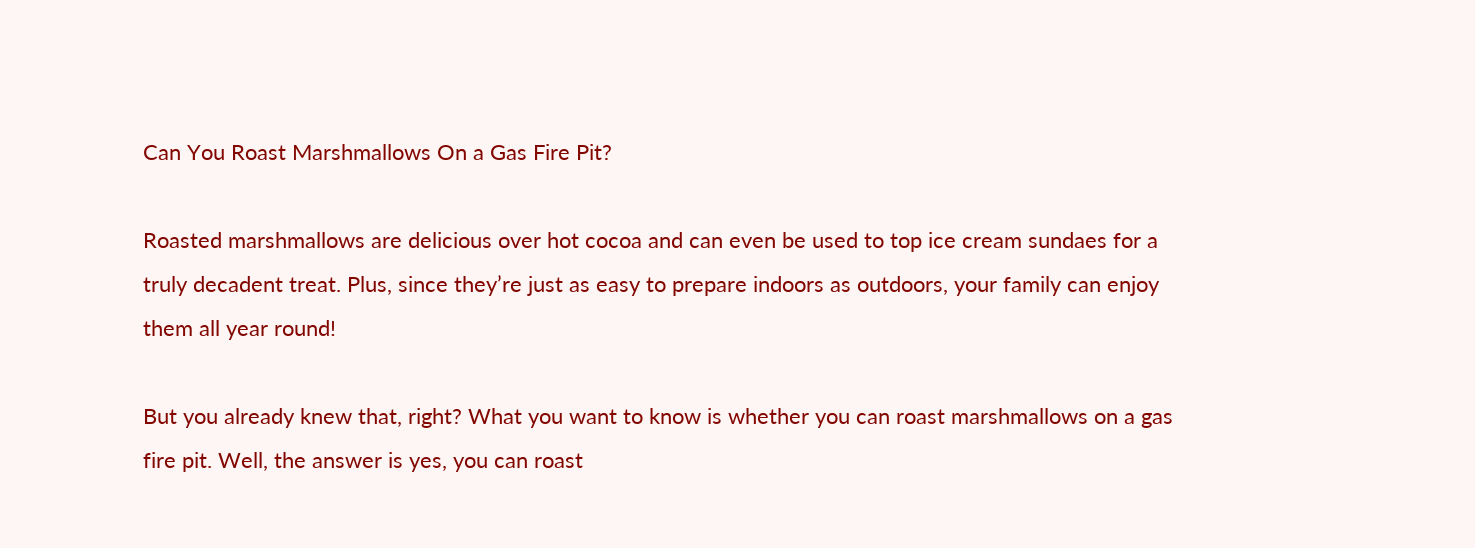Can You Roast Marshmallows On a Gas Fire Pit?

Roasted marshmallows are delicious over hot cocoa and can even be used to top ice cream sundaes for a truly decadent treat. Plus, since they’re just as easy to prepare indoors as outdoors, your family can enjoy them all year round!

But you already knew that, right? What you want to know is whether you can roast marshmallows on a gas fire pit. Well, the answer is yes, you can roast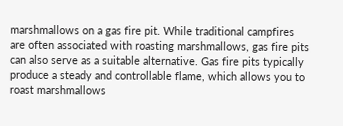marshmallows on a gas fire pit. While traditional campfires are often associated with roasting marshmallows, gas fire pits can also serve as a suitable alternative. Gas fire pits typically produce a steady and controllable flame, which allows you to roast marshmallows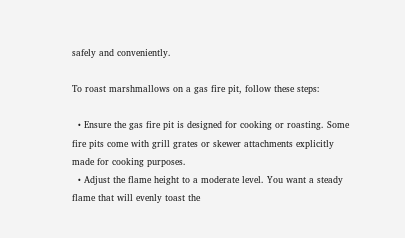safely and conveniently.

To roast marshmallows on a gas fire pit, follow these steps:

  • Ensure the gas fire pit is designed for cooking or roasting. Some fire pits come with grill grates or skewer attachments explicitly made for cooking purposes.
  • Adjust the flame height to a moderate level. You want a steady flame that will evenly toast the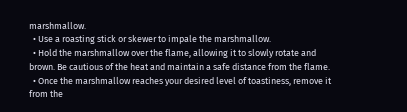marshmallow.
  • Use a roasting stick or skewer to impale the marshmallow.
  • Hold the marshmallow over the flame, allowing it to slowly rotate and brown. Be cautious of the heat and maintain a safe distance from the flame.
  • Once the marshmallow reaches your desired level of toastiness, remove it from the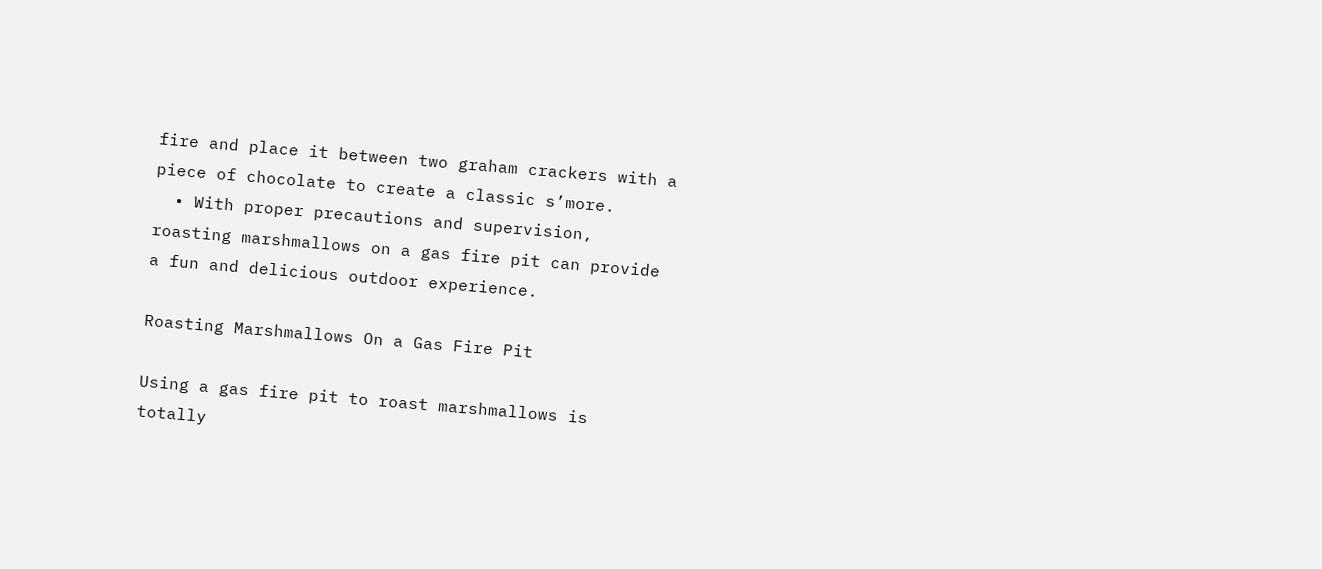fire and place it between two graham crackers with a piece of chocolate to create a classic s’more.
  • With proper precautions and supervision, roasting marshmallows on a gas fire pit can provide a fun and delicious outdoor experience.

Roasting Marshmallows On a Gas Fire Pit

Using a gas fire pit to roast marshmallows is totally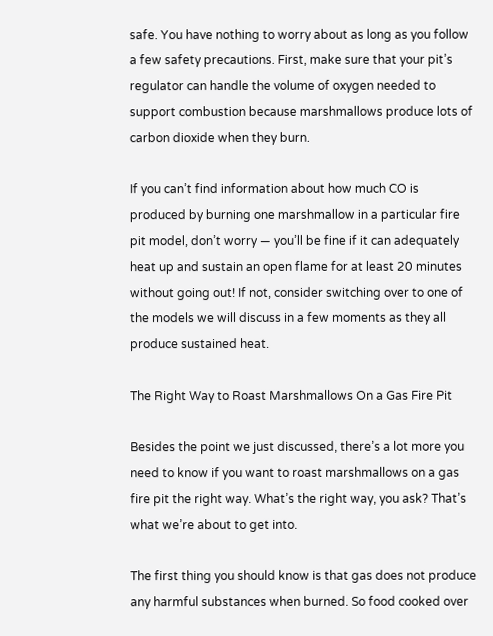safe. You have nothing to worry about as long as you follow a few safety precautions. First, make sure that your pit’s regulator can handle the volume of oxygen needed to support combustion because marshmallows produce lots of carbon dioxide when they burn.

If you can’t find information about how much CO is produced by burning one marshmallow in a particular fire pit model, don’t worry — you’ll be fine if it can adequately heat up and sustain an open flame for at least 20 minutes without going out! If not, consider switching over to one of the models we will discuss in a few moments as they all produce sustained heat.

The Right Way to Roast Marshmallows On a Gas Fire Pit

Besides the point we just discussed, there’s a lot more you need to know if you want to roast marshmallows on a gas fire pit the right way. What’s the right way, you ask? That’s what we’re about to get into.

The first thing you should know is that gas does not produce any harmful substances when burned. So food cooked over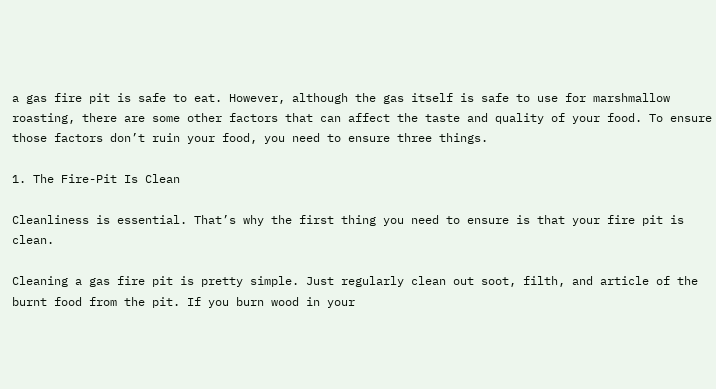a gas fire pit is safe to eat. However, although the gas itself is safe to use for marshmallow roasting, there are some other factors that can affect the taste and quality of your food. To ensure those factors don’t ruin your food, you need to ensure three things.

1. The Fire-Pit Is Clean

Cleanliness is essential. That’s why the first thing you need to ensure is that your fire pit is clean.

Cleaning a gas fire pit is pretty simple. Just regularly clean out soot, filth, and article of the burnt food from the pit. If you burn wood in your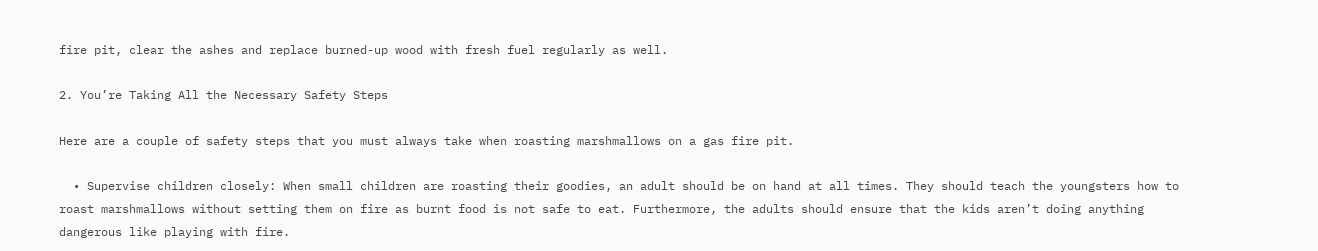fire pit, clear the ashes and replace burned-up wood with fresh fuel regularly as well.

2. You’re Taking All the Necessary Safety Steps

Here are a couple of safety steps that you must always take when roasting marshmallows on a gas fire pit.

  • Supervise children closely: When small children are roasting their goodies, an adult should be on hand at all times. They should teach the youngsters how to roast marshmallows without setting them on fire as burnt food is not safe to eat. Furthermore, the adults should ensure that the kids aren’t doing anything dangerous like playing with fire.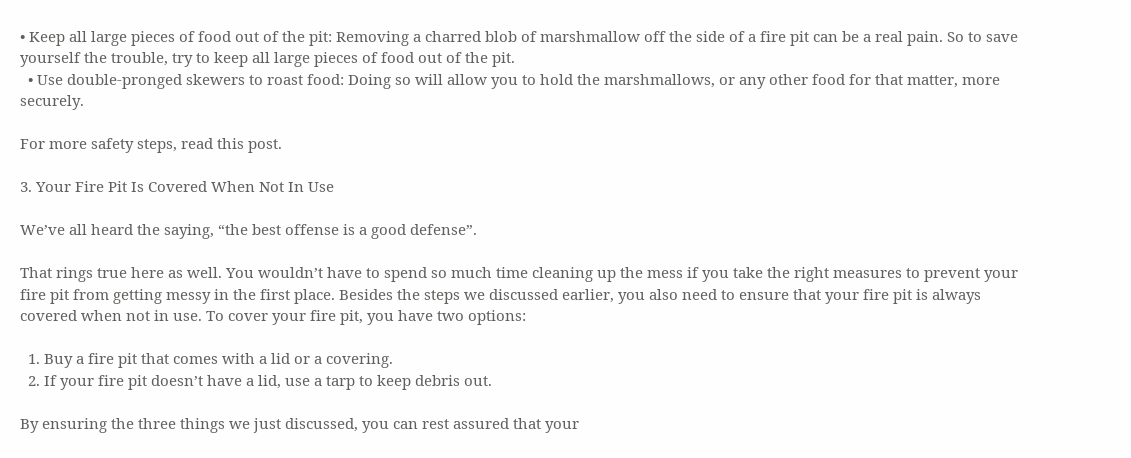• Keep all large pieces of food out of the pit: Removing a charred blob of marshmallow off the side of a fire pit can be a real pain. So to save yourself the trouble, try to keep all large pieces of food out of the pit.
  • Use double-pronged skewers to roast food: Doing so will allow you to hold the marshmallows, or any other food for that matter, more securely.

For more safety steps, read this post.

3. Your Fire Pit Is Covered When Not In Use

We’ve all heard the saying, “the best offense is a good defense”.

That rings true here as well. You wouldn’t have to spend so much time cleaning up the mess if you take the right measures to prevent your fire pit from getting messy in the first place. Besides the steps we discussed earlier, you also need to ensure that your fire pit is always covered when not in use. To cover your fire pit, you have two options:

  1. Buy a fire pit that comes with a lid or a covering.
  2. If your fire pit doesn’t have a lid, use a tarp to keep debris out.

By ensuring the three things we just discussed, you can rest assured that your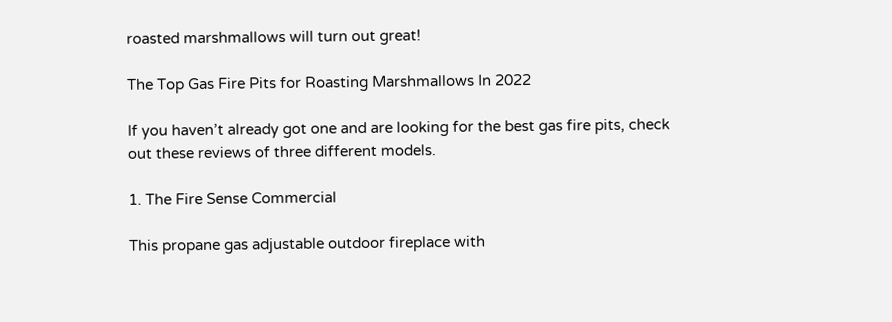roasted marshmallows will turn out great!

The Top Gas Fire Pits for Roasting Marshmallows In 2022

If you haven’t already got one and are looking for the best gas fire pits, check out these reviews of three different models.

1. The Fire Sense Commercial

This propane gas adjustable outdoor fireplace with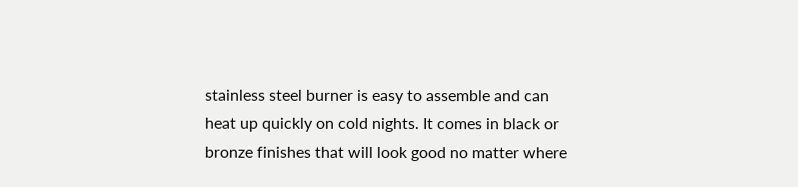stainless steel burner is easy to assemble and can heat up quickly on cold nights. It comes in black or bronze finishes that will look good no matter where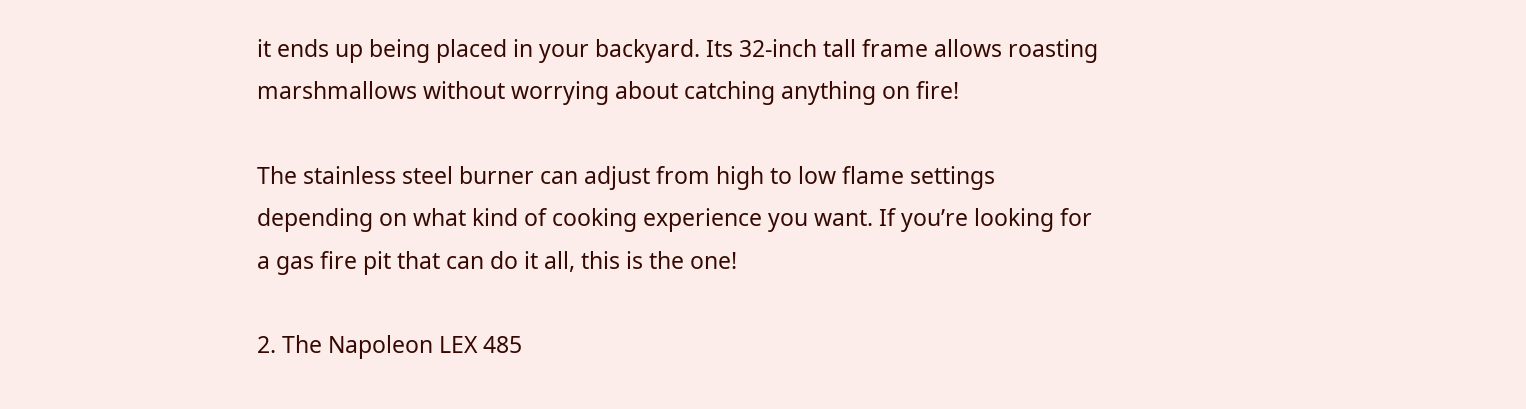it ends up being placed in your backyard. Its 32-inch tall frame allows roasting marshmallows without worrying about catching anything on fire!

The stainless steel burner can adjust from high to low flame settings depending on what kind of cooking experience you want. If you’re looking for a gas fire pit that can do it all, this is the one!

2. The Napoleon LEX 485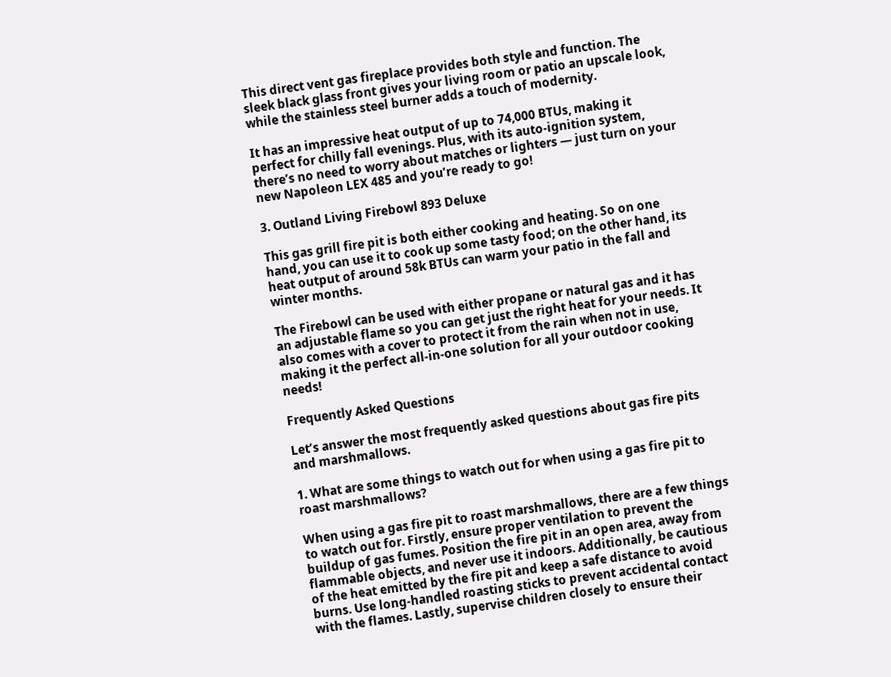This direct vent gas fireplace provides both style and function. The sleek black glass front gives your living room or patio an upscale look, while the stainless steel burner adds a touch of modernity.

It has an impressive heat output of up to 74,000 BTUs, making it perfect for chilly fall evenings. Plus, with its auto-ignition system, there’s no need to worry about matches or lighters — just turn on your new Napoleon LEX 485 and you’re ready to go!

3. Outland Living Firebowl 893 Deluxe

This gas grill fire pit is both either cooking and heating. So on one hand, you can use it to cook up some tasty food; on the other hand, its heat output of around 58k BTUs can warm your patio in the fall and winter months.

The Firebowl can be used with either propane or natural gas and it has an adjustable flame so you can get just the right heat for your needs. It also comes with a cover to protect it from the rain when not in use, making it the perfect all-in-one solution for all your outdoor cooking needs!

Frequently Asked Questions

Let’s answer the most frequently asked questions about gas fire pits and marshmallows.

1. What are some things to watch out for when using a gas fire pit to roast marshmallows?

When using a gas fire pit to roast marshmallows, there are a few things to watch out for. Firstly, ensure proper ventilation to prevent the buildup of gas fumes. Position the fire pit in an open area, away from flammable objects, and never use it indoors. Additionally, be cautious of the heat emitted by the fire pit and keep a safe distance to avoid burns. Use long-handled roasting sticks to prevent accidental contact with the flames. Lastly, supervise children closely to ensure their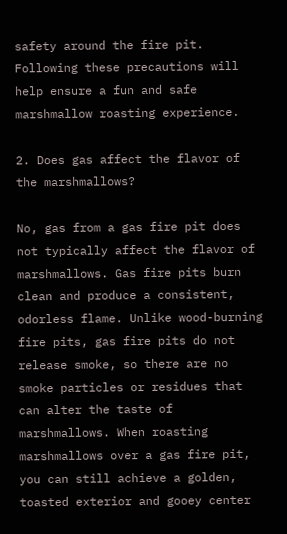safety around the fire pit. Following these precautions will help ensure a fun and safe marshmallow roasting experience.

2. Does gas affect the flavor of the marshmallows?

No, gas from a gas fire pit does not typically affect the flavor of marshmallows. Gas fire pits burn clean and produce a consistent, odorless flame. Unlike wood-burning fire pits, gas fire pits do not release smoke, so there are no smoke particles or residues that can alter the taste of marshmallows. When roasting marshmallows over a gas fire pit, you can still achieve a golden, toasted exterior and gooey center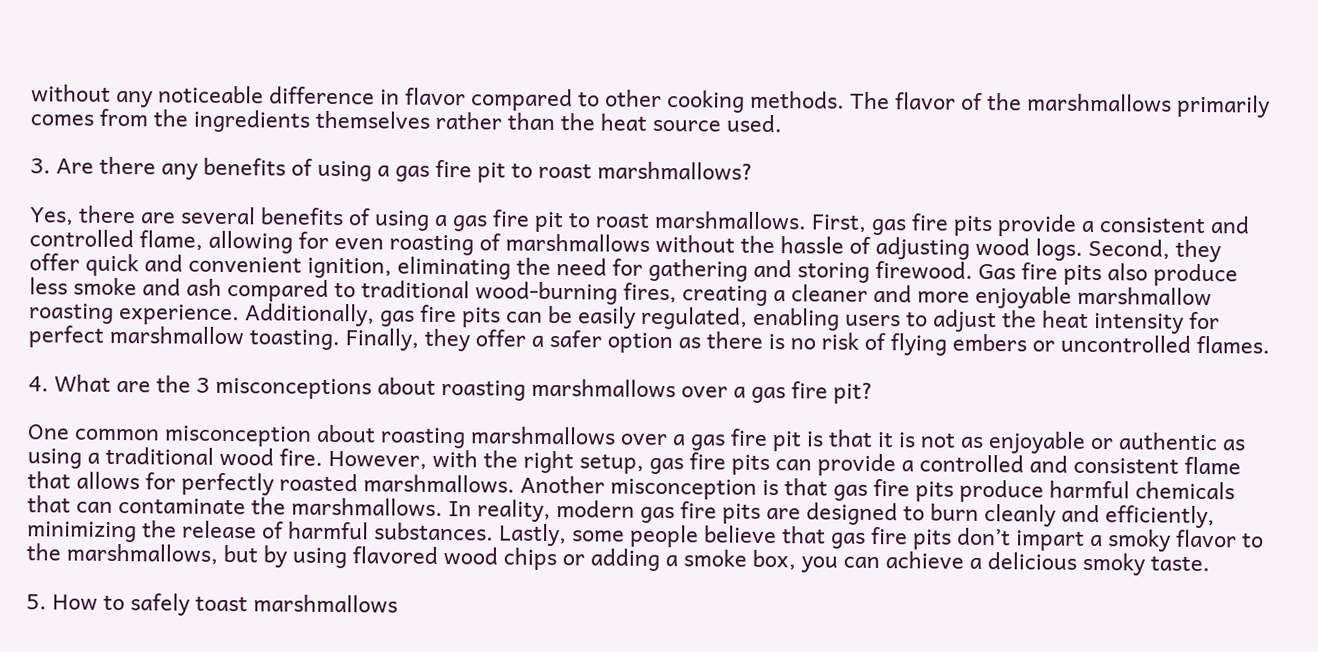without any noticeable difference in flavor compared to other cooking methods. The flavor of the marshmallows primarily comes from the ingredients themselves rather than the heat source used.

3. Are there any benefits of using a gas fire pit to roast marshmallows?

Yes, there are several benefits of using a gas fire pit to roast marshmallows. First, gas fire pits provide a consistent and controlled flame, allowing for even roasting of marshmallows without the hassle of adjusting wood logs. Second, they offer quick and convenient ignition, eliminating the need for gathering and storing firewood. Gas fire pits also produce less smoke and ash compared to traditional wood-burning fires, creating a cleaner and more enjoyable marshmallow roasting experience. Additionally, gas fire pits can be easily regulated, enabling users to adjust the heat intensity for perfect marshmallow toasting. Finally, they offer a safer option as there is no risk of flying embers or uncontrolled flames.

4. What are the 3 misconceptions about roasting marshmallows over a gas fire pit?

One common misconception about roasting marshmallows over a gas fire pit is that it is not as enjoyable or authentic as using a traditional wood fire. However, with the right setup, gas fire pits can provide a controlled and consistent flame that allows for perfectly roasted marshmallows. Another misconception is that gas fire pits produce harmful chemicals that can contaminate the marshmallows. In reality, modern gas fire pits are designed to burn cleanly and efficiently, minimizing the release of harmful substances. Lastly, some people believe that gas fire pits don’t impart a smoky flavor to the marshmallows, but by using flavored wood chips or adding a smoke box, you can achieve a delicious smoky taste.

5. How to safely toast marshmallows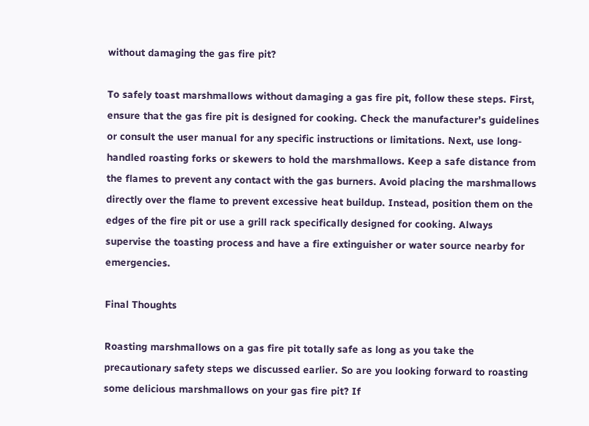without damaging the gas fire pit?

To safely toast marshmallows without damaging a gas fire pit, follow these steps. First, ensure that the gas fire pit is designed for cooking. Check the manufacturer’s guidelines or consult the user manual for any specific instructions or limitations. Next, use long-handled roasting forks or skewers to hold the marshmallows. Keep a safe distance from the flames to prevent any contact with the gas burners. Avoid placing the marshmallows directly over the flame to prevent excessive heat buildup. Instead, position them on the edges of the fire pit or use a grill rack specifically designed for cooking. Always supervise the toasting process and have a fire extinguisher or water source nearby for emergencies.

Final Thoughts

Roasting marshmallows on a gas fire pit totally safe as long as you take the precautionary safety steps we discussed earlier. So are you looking forward to roasting some delicious marshmallows on your gas fire pit? If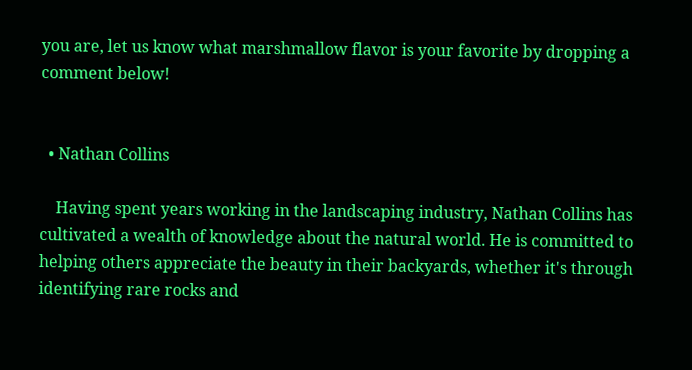you are, let us know what marshmallow flavor is your favorite by dropping a comment below!


  • Nathan Collins

    Having spent years working in the landscaping industry, Nathan Collins has cultivated a wealth of knowledge about the natural world. He is committed to helping others appreciate the beauty in their backyards, whether it's through identifying rare rocks and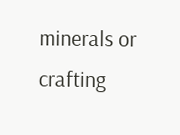minerals or crafting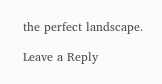the perfect landscape.

Leave a Reply